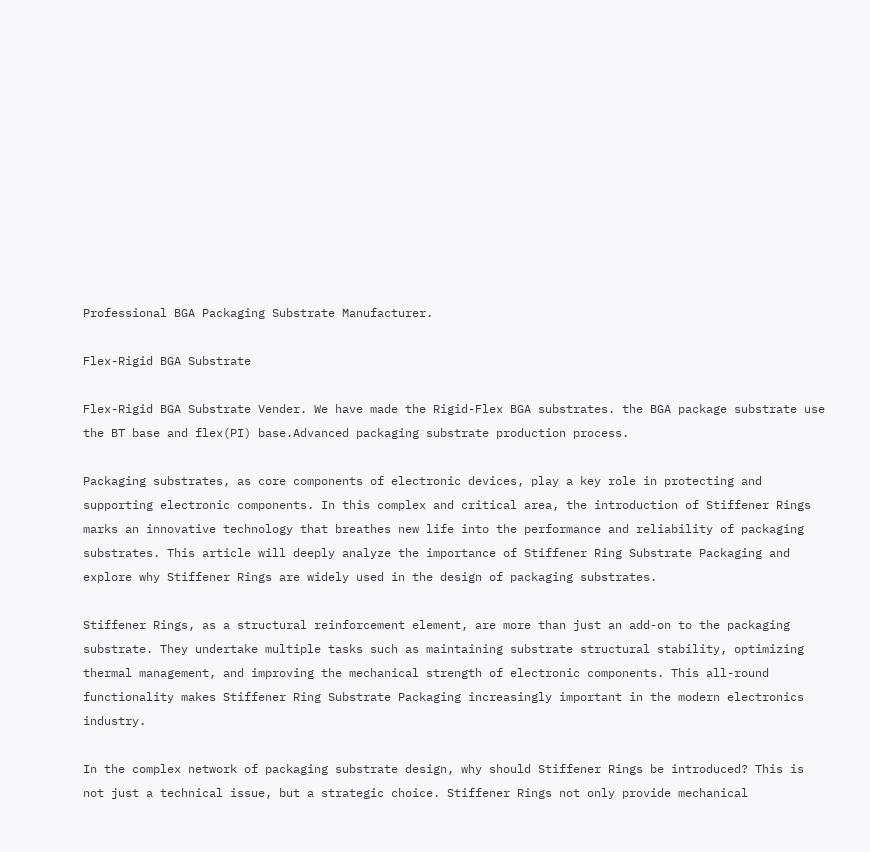Professional BGA Packaging Substrate Manufacturer.

Flex-Rigid BGA Substrate

Flex-Rigid BGA Substrate Vender. We have made the Rigid-Flex BGA substrates. the BGA package substrate use the BT base and flex(PI) base.Advanced packaging substrate production process.

Packaging substrates, as core components of electronic devices, play a key role in protecting and supporting electronic components. In this complex and critical area, the introduction of Stiffener Rings marks an innovative technology that breathes new life into the performance and reliability of packaging substrates. This article will deeply analyze the importance of Stiffener Ring Substrate Packaging and explore why Stiffener Rings are widely used in the design of packaging substrates.

Stiffener Rings, as a structural reinforcement element, are more than just an add-on to the packaging substrate. They undertake multiple tasks such as maintaining substrate structural stability, optimizing thermal management, and improving the mechanical strength of electronic components. This all-round functionality makes Stiffener Ring Substrate Packaging increasingly important in the modern electronics industry.

In the complex network of packaging substrate design, why should Stiffener Rings be introduced? This is not just a technical issue, but a strategic choice. Stiffener Rings not only provide mechanical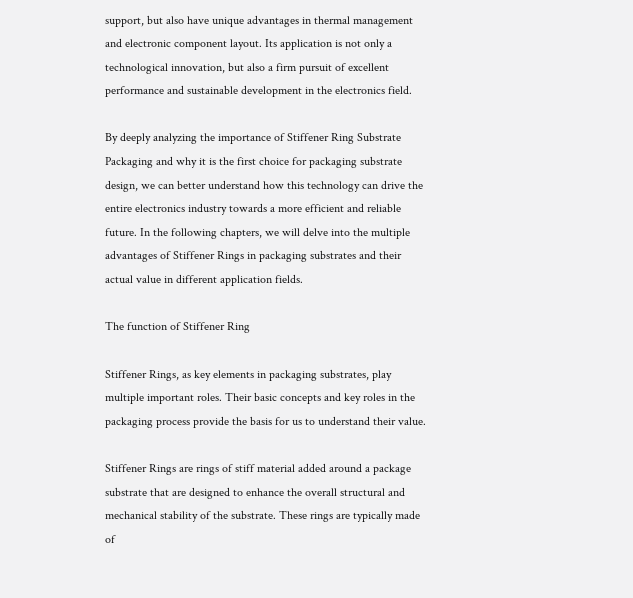support, but also have unique advantages in thermal management and electronic component layout. Its application is not only a technological innovation, but also a firm pursuit of excellent performance and sustainable development in the electronics field.

By deeply analyzing the importance of Stiffener Ring Substrate Packaging and why it is the first choice for packaging substrate design, we can better understand how this technology can drive the entire electronics industry towards a more efficient and reliable future. In the following chapters, we will delve into the multiple advantages of Stiffener Rings in packaging substrates and their actual value in different application fields.

The function of Stiffener Ring

Stiffener Rings, as key elements in packaging substrates, play multiple important roles. Their basic concepts and key roles in the packaging process provide the basis for us to understand their value.

Stiffener Rings are rings of stiff material added around a package substrate that are designed to enhance the overall structural and mechanical stability of the substrate. These rings are typically made of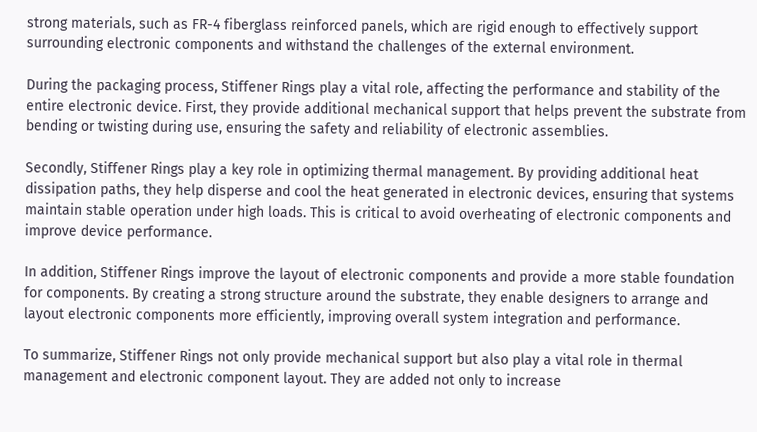strong materials, such as FR-4 fiberglass reinforced panels, which are rigid enough to effectively support surrounding electronic components and withstand the challenges of the external environment.

During the packaging process, Stiffener Rings play a vital role, affecting the performance and stability of the entire electronic device. First, they provide additional mechanical support that helps prevent the substrate from bending or twisting during use, ensuring the safety and reliability of electronic assemblies.

Secondly, Stiffener Rings play a key role in optimizing thermal management. By providing additional heat dissipation paths, they help disperse and cool the heat generated in electronic devices, ensuring that systems maintain stable operation under high loads. This is critical to avoid overheating of electronic components and improve device performance.

In addition, Stiffener Rings improve the layout of electronic components and provide a more stable foundation for components. By creating a strong structure around the substrate, they enable designers to arrange and layout electronic components more efficiently, improving overall system integration and performance.

To summarize, Stiffener Rings not only provide mechanical support but also play a vital role in thermal management and electronic component layout. They are added not only to increase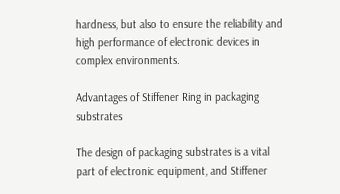hardness, but also to ensure the reliability and high performance of electronic devices in complex environments.

Advantages of Stiffener Ring in packaging substrates

The design of packaging substrates is a vital part of electronic equipment, and Stiffener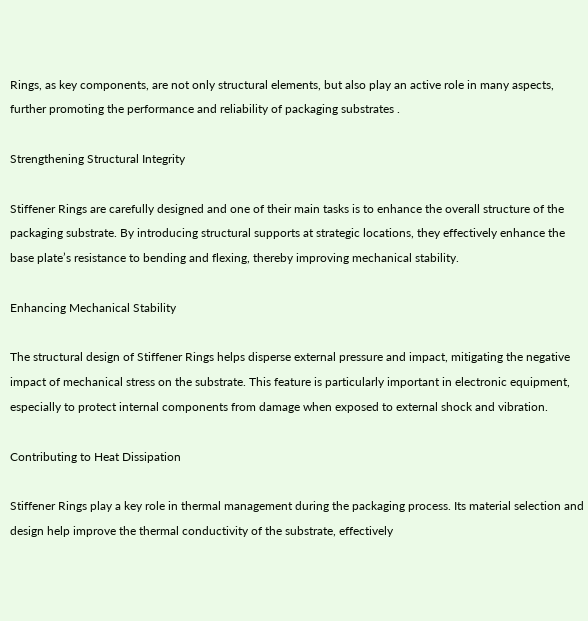Rings, as key components, are not only structural elements, but also play an active role in many aspects, further promoting the performance and reliability of packaging substrates .

Strengthening Structural Integrity

Stiffener Rings are carefully designed and one of their main tasks is to enhance the overall structure of the packaging substrate. By introducing structural supports at strategic locations, they effectively enhance the base plate’s resistance to bending and flexing, thereby improving mechanical stability.

Enhancing Mechanical Stability

The structural design of Stiffener Rings helps disperse external pressure and impact, mitigating the negative impact of mechanical stress on the substrate. This feature is particularly important in electronic equipment, especially to protect internal components from damage when exposed to external shock and vibration.

Contributing to Heat Dissipation

Stiffener Rings play a key role in thermal management during the packaging process. Its material selection and design help improve the thermal conductivity of the substrate, effectively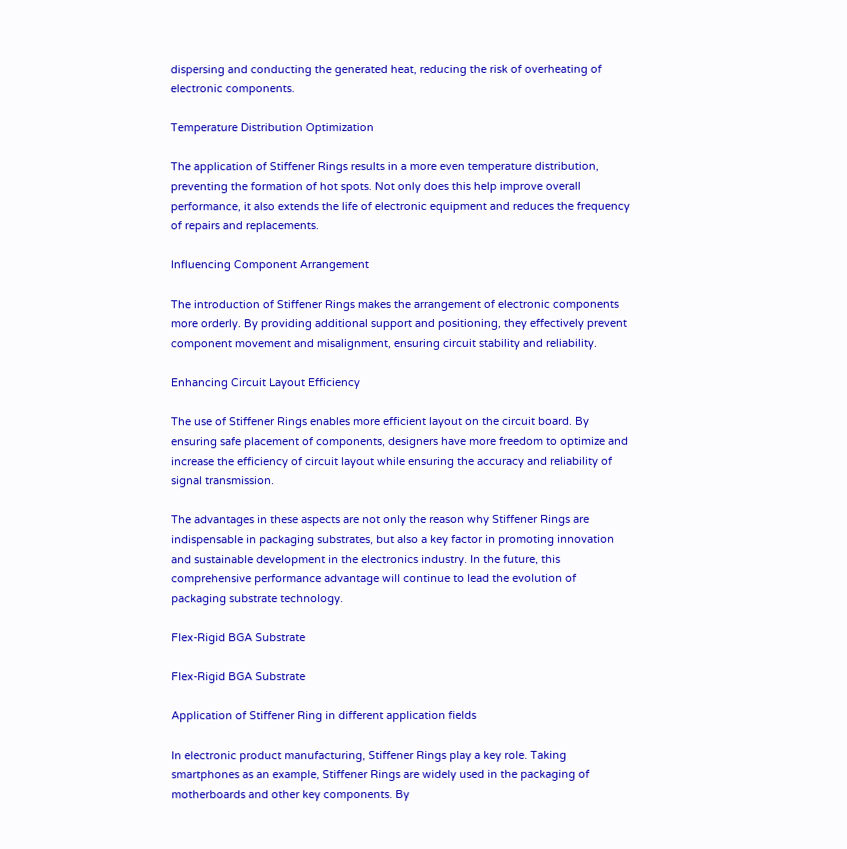dispersing and conducting the generated heat, reducing the risk of overheating of electronic components.

Temperature Distribution Optimization

The application of Stiffener Rings results in a more even temperature distribution, preventing the formation of hot spots. Not only does this help improve overall performance, it also extends the life of electronic equipment and reduces the frequency of repairs and replacements.

Influencing Component Arrangement

The introduction of Stiffener Rings makes the arrangement of electronic components more orderly. By providing additional support and positioning, they effectively prevent component movement and misalignment, ensuring circuit stability and reliability.

Enhancing Circuit Layout Efficiency

The use of Stiffener Rings enables more efficient layout on the circuit board. By ensuring safe placement of components, designers have more freedom to optimize and increase the efficiency of circuit layout while ensuring the accuracy and reliability of signal transmission.

The advantages in these aspects are not only the reason why Stiffener Rings are indispensable in packaging substrates, but also a key factor in promoting innovation and sustainable development in the electronics industry. In the future, this comprehensive performance advantage will continue to lead the evolution of packaging substrate technology.

Flex-Rigid BGA Substrate

Flex-Rigid BGA Substrate

Application of Stiffener Ring in different application fields

In electronic product manufacturing, Stiffener Rings play a key role. Taking smartphones as an example, Stiffener Rings are widely used in the packaging of motherboards and other key components. By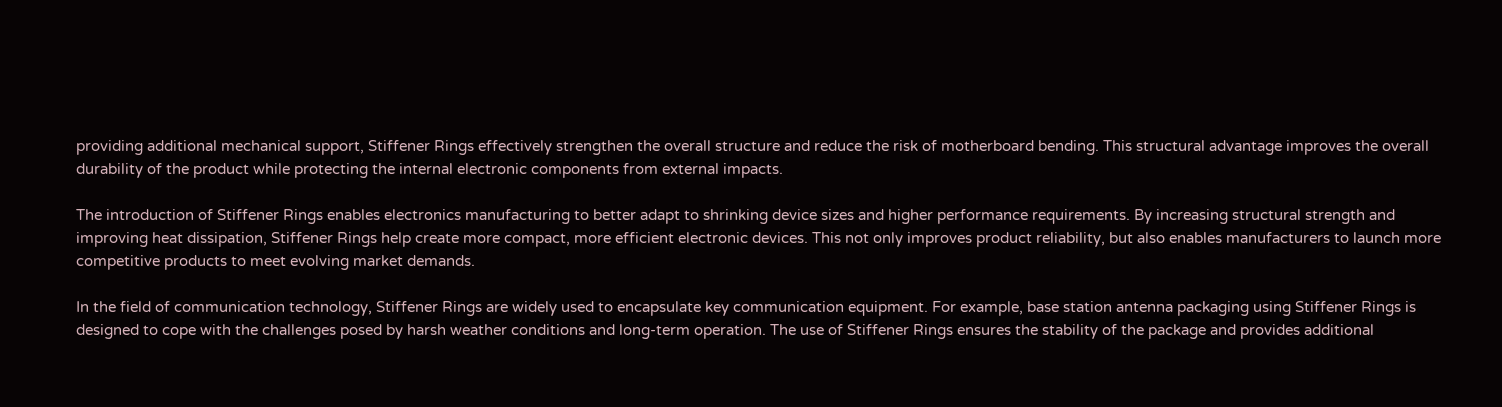providing additional mechanical support, Stiffener Rings effectively strengthen the overall structure and reduce the risk of motherboard bending. This structural advantage improves the overall durability of the product while protecting the internal electronic components from external impacts.

The introduction of Stiffener Rings enables electronics manufacturing to better adapt to shrinking device sizes and higher performance requirements. By increasing structural strength and improving heat dissipation, Stiffener Rings help create more compact, more efficient electronic devices. This not only improves product reliability, but also enables manufacturers to launch more competitive products to meet evolving market demands.

In the field of communication technology, Stiffener Rings are widely used to encapsulate key communication equipment. For example, base station antenna packaging using Stiffener Rings is designed to cope with the challenges posed by harsh weather conditions and long-term operation. The use of Stiffener Rings ensures the stability of the package and provides additional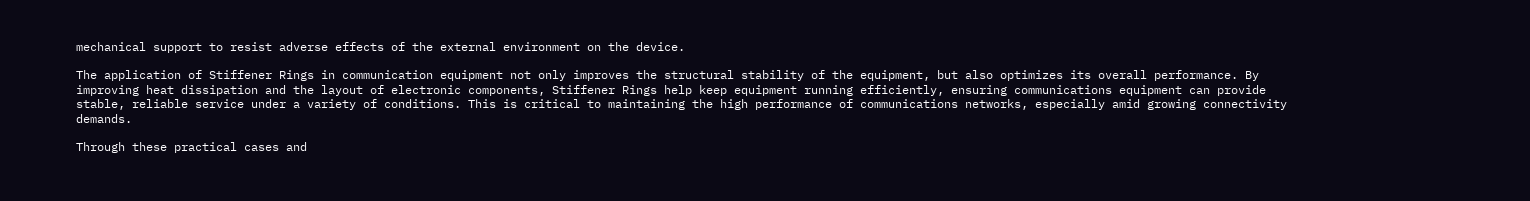mechanical support to resist adverse effects of the external environment on the device.

The application of Stiffener Rings in communication equipment not only improves the structural stability of the equipment, but also optimizes its overall performance. By improving heat dissipation and the layout of electronic components, Stiffener Rings help keep equipment running efficiently, ensuring communications equipment can provide stable, reliable service under a variety of conditions. This is critical to maintaining the high performance of communications networks, especially amid growing connectivity demands.

Through these practical cases and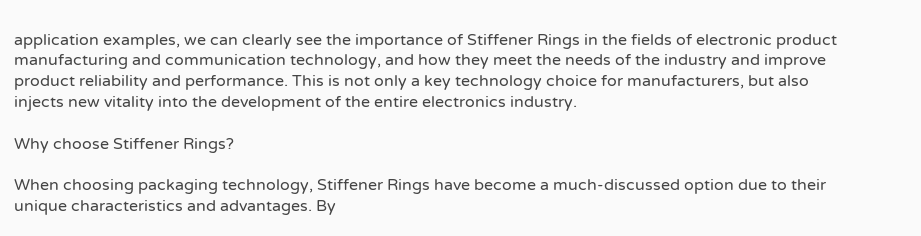application examples, we can clearly see the importance of Stiffener Rings in the fields of electronic product manufacturing and communication technology, and how they meet the needs of the industry and improve product reliability and performance. This is not only a key technology choice for manufacturers, but also injects new vitality into the development of the entire electronics industry.

Why choose Stiffener Rings?

When choosing packaging technology, Stiffener Rings have become a much-discussed option due to their unique characteristics and advantages. By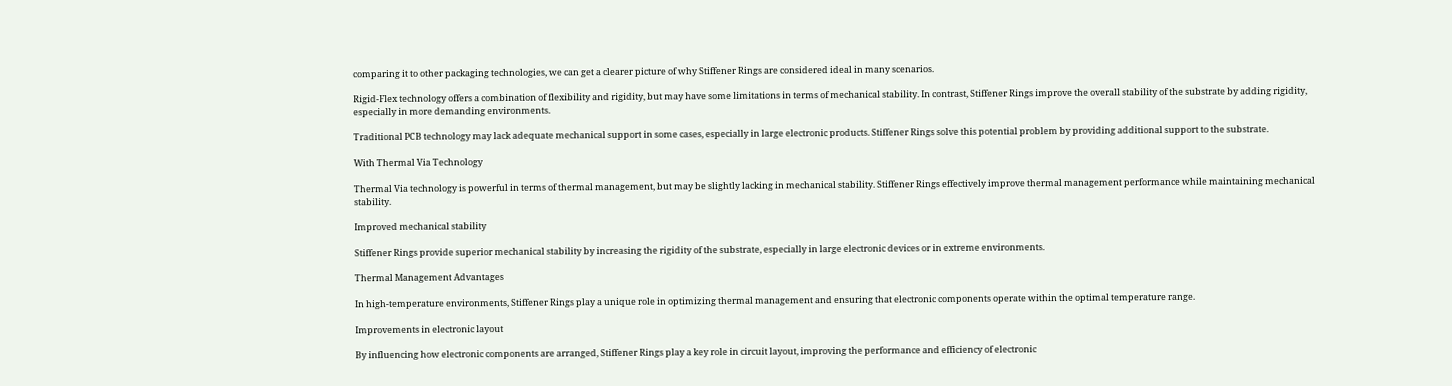comparing it to other packaging technologies, we can get a clearer picture of why Stiffener Rings are considered ideal in many scenarios.

Rigid-Flex technology offers a combination of flexibility and rigidity, but may have some limitations in terms of mechanical stability. In contrast, Stiffener Rings improve the overall stability of the substrate by adding rigidity, especially in more demanding environments.

Traditional PCB technology may lack adequate mechanical support in some cases, especially in large electronic products. Stiffener Rings solve this potential problem by providing additional support to the substrate.

With Thermal Via Technology

Thermal Via technology is powerful in terms of thermal management, but may be slightly lacking in mechanical stability. Stiffener Rings effectively improve thermal management performance while maintaining mechanical stability.

Improved mechanical stability

Stiffener Rings provide superior mechanical stability by increasing the rigidity of the substrate, especially in large electronic devices or in extreme environments.

Thermal Management Advantages

In high-temperature environments, Stiffener Rings play a unique role in optimizing thermal management and ensuring that electronic components operate within the optimal temperature range.

Improvements in electronic layout

By influencing how electronic components are arranged, Stiffener Rings play a key role in circuit layout, improving the performance and efficiency of electronic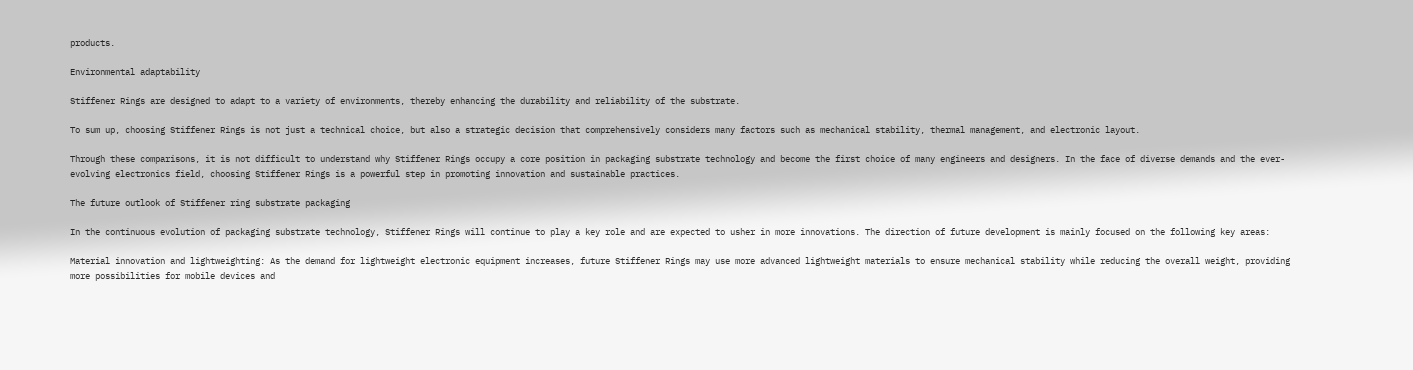products.

Environmental adaptability

Stiffener Rings are designed to adapt to a variety of environments, thereby enhancing the durability and reliability of the substrate.

To sum up, choosing Stiffener Rings is not just a technical choice, but also a strategic decision that comprehensively considers many factors such as mechanical stability, thermal management, and electronic layout.

Through these comparisons, it is not difficult to understand why Stiffener Rings occupy a core position in packaging substrate technology and become the first choice of many engineers and designers. In the face of diverse demands and the ever-evolving electronics field, choosing Stiffener Rings is a powerful step in promoting innovation and sustainable practices.

The future outlook of Stiffener ring substrate packaging

In the continuous evolution of packaging substrate technology, Stiffener Rings will continue to play a key role and are expected to usher in more innovations. The direction of future development is mainly focused on the following key areas:

Material innovation and lightweighting: As the demand for lightweight electronic equipment increases, future Stiffener Rings may use more advanced lightweight materials to ensure mechanical stability while reducing the overall weight, providing more possibilities for mobile devices and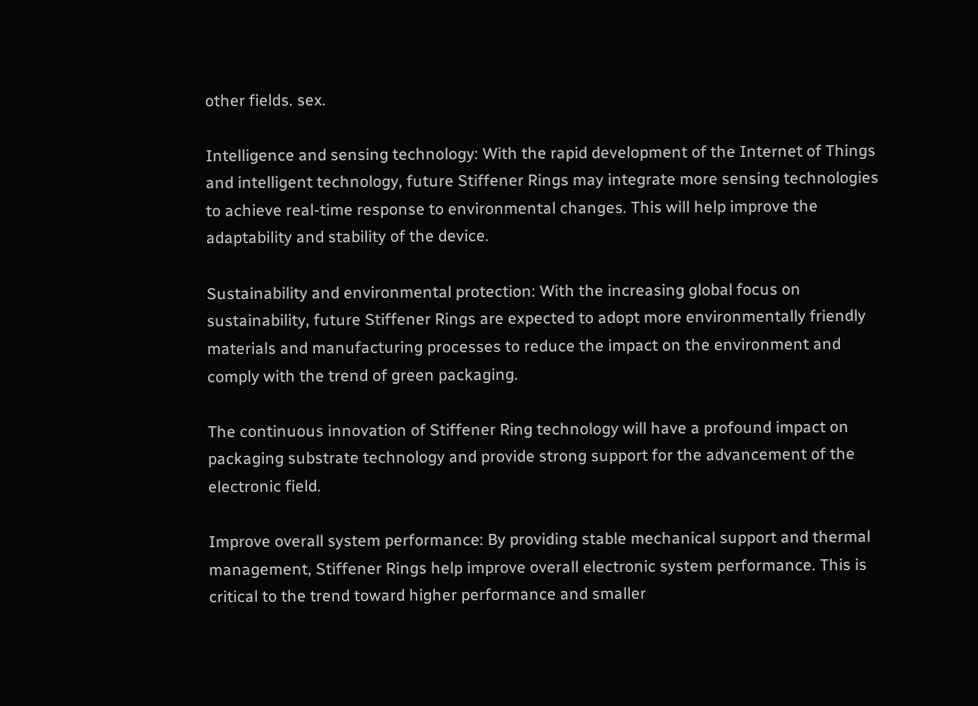other fields. sex.

Intelligence and sensing technology: With the rapid development of the Internet of Things and intelligent technology, future Stiffener Rings may integrate more sensing technologies to achieve real-time response to environmental changes. This will help improve the adaptability and stability of the device.

Sustainability and environmental protection: With the increasing global focus on sustainability, future Stiffener Rings are expected to adopt more environmentally friendly materials and manufacturing processes to reduce the impact on the environment and comply with the trend of green packaging.

The continuous innovation of Stiffener Ring technology will have a profound impact on packaging substrate technology and provide strong support for the advancement of the electronic field.

Improve overall system performance: By providing stable mechanical support and thermal management, Stiffener Rings help improve overall electronic system performance. This is critical to the trend toward higher performance and smaller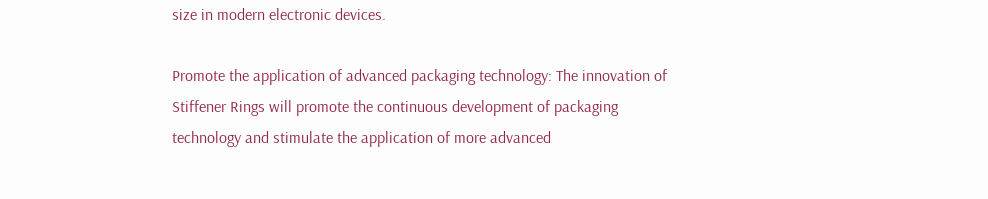size in modern electronic devices.

Promote the application of advanced packaging technology: The innovation of Stiffener Rings will promote the continuous development of packaging technology and stimulate the application of more advanced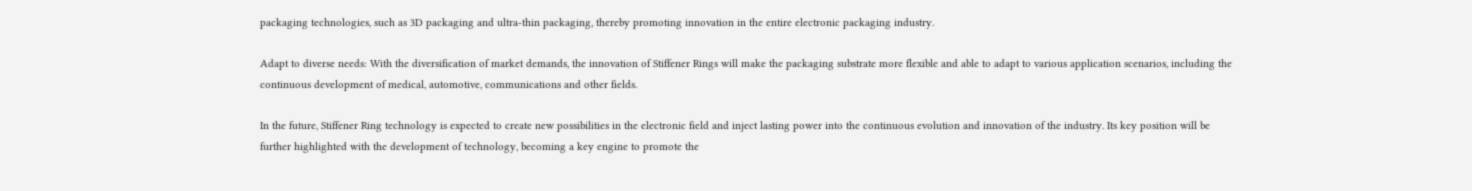packaging technologies, such as 3D packaging and ultra-thin packaging, thereby promoting innovation in the entire electronic packaging industry.

Adapt to diverse needs: With the diversification of market demands, the innovation of Stiffener Rings will make the packaging substrate more flexible and able to adapt to various application scenarios, including the continuous development of medical, automotive, communications and other fields.

In the future, Stiffener Ring technology is expected to create new possibilities in the electronic field and inject lasting power into the continuous evolution and innovation of the industry. Its key position will be further highlighted with the development of technology, becoming a key engine to promote the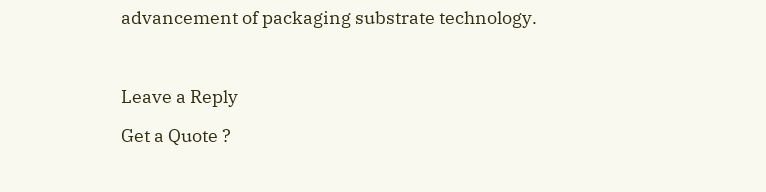advancement of packaging substrate technology.



Leave a Reply

Get a Quote ?